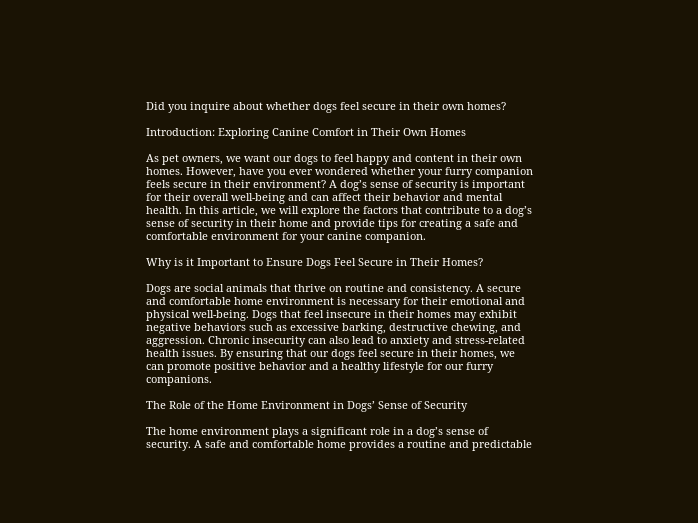Did you inquire about whether dogs feel secure in their own homes?

Introduction: Exploring Canine Comfort in Their Own Homes

As pet owners, we want our dogs to feel happy and content in their own homes. However, have you ever wondered whether your furry companion feels secure in their environment? A dog’s sense of security is important for their overall well-being and can affect their behavior and mental health. In this article, we will explore the factors that contribute to a dog’s sense of security in their home and provide tips for creating a safe and comfortable environment for your canine companion.

Why is it Important to Ensure Dogs Feel Secure in Their Homes?

Dogs are social animals that thrive on routine and consistency. A secure and comfortable home environment is necessary for their emotional and physical well-being. Dogs that feel insecure in their homes may exhibit negative behaviors such as excessive barking, destructive chewing, and aggression. Chronic insecurity can also lead to anxiety and stress-related health issues. By ensuring that our dogs feel secure in their homes, we can promote positive behavior and a healthy lifestyle for our furry companions.

The Role of the Home Environment in Dogs’ Sense of Security

The home environment plays a significant role in a dog’s sense of security. A safe and comfortable home provides a routine and predictable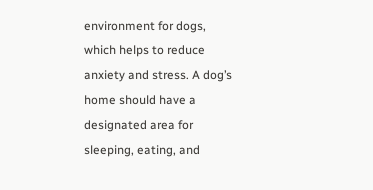environment for dogs, which helps to reduce anxiety and stress. A dog’s home should have a designated area for sleeping, eating, and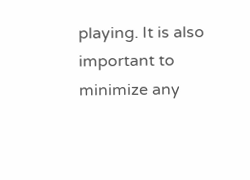playing. It is also important to minimize any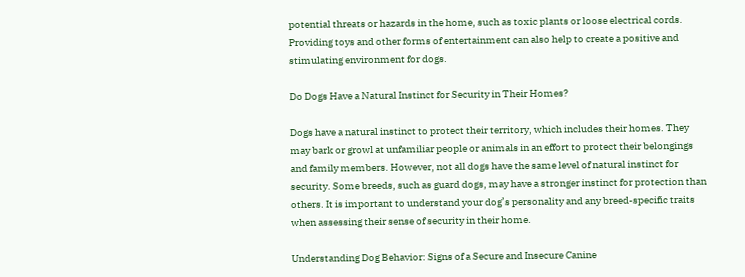potential threats or hazards in the home, such as toxic plants or loose electrical cords. Providing toys and other forms of entertainment can also help to create a positive and stimulating environment for dogs.

Do Dogs Have a Natural Instinct for Security in Their Homes?

Dogs have a natural instinct to protect their territory, which includes their homes. They may bark or growl at unfamiliar people or animals in an effort to protect their belongings and family members. However, not all dogs have the same level of natural instinct for security. Some breeds, such as guard dogs, may have a stronger instinct for protection than others. It is important to understand your dog’s personality and any breed-specific traits when assessing their sense of security in their home.

Understanding Dog Behavior: Signs of a Secure and Insecure Canine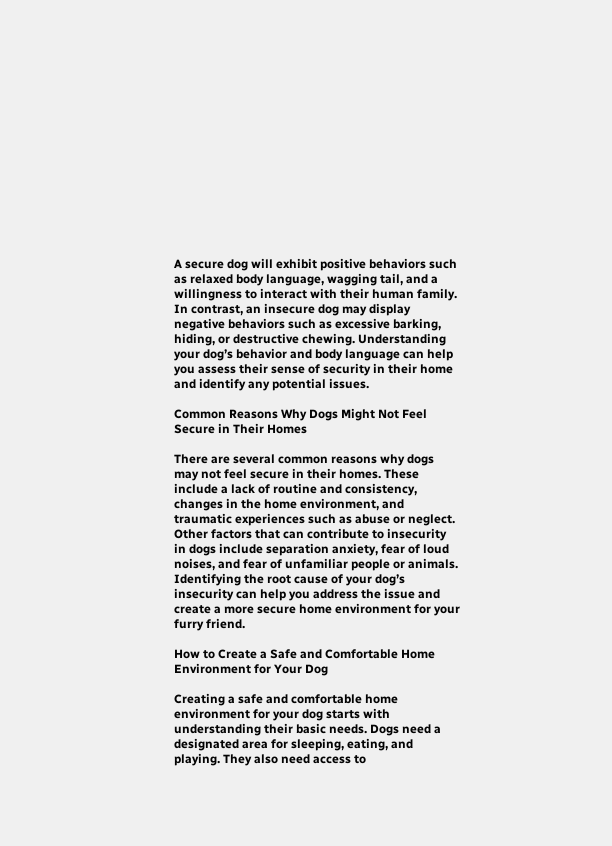A secure dog will exhibit positive behaviors such as relaxed body language, wagging tail, and a willingness to interact with their human family. In contrast, an insecure dog may display negative behaviors such as excessive barking, hiding, or destructive chewing. Understanding your dog’s behavior and body language can help you assess their sense of security in their home and identify any potential issues.

Common Reasons Why Dogs Might Not Feel Secure in Their Homes

There are several common reasons why dogs may not feel secure in their homes. These include a lack of routine and consistency, changes in the home environment, and traumatic experiences such as abuse or neglect. Other factors that can contribute to insecurity in dogs include separation anxiety, fear of loud noises, and fear of unfamiliar people or animals. Identifying the root cause of your dog’s insecurity can help you address the issue and create a more secure home environment for your furry friend.

How to Create a Safe and Comfortable Home Environment for Your Dog

Creating a safe and comfortable home environment for your dog starts with understanding their basic needs. Dogs need a designated area for sleeping, eating, and playing. They also need access to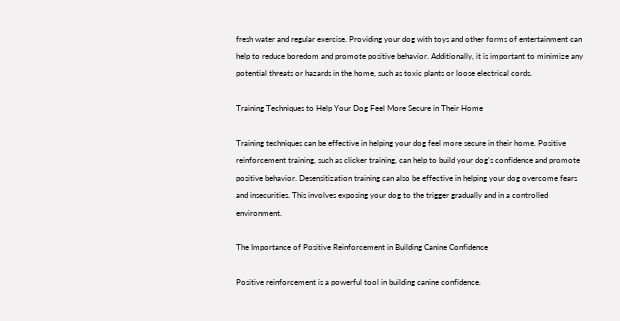fresh water and regular exercise. Providing your dog with toys and other forms of entertainment can help to reduce boredom and promote positive behavior. Additionally, it is important to minimize any potential threats or hazards in the home, such as toxic plants or loose electrical cords.

Training Techniques to Help Your Dog Feel More Secure in Their Home

Training techniques can be effective in helping your dog feel more secure in their home. Positive reinforcement training, such as clicker training, can help to build your dog’s confidence and promote positive behavior. Desensitization training can also be effective in helping your dog overcome fears and insecurities. This involves exposing your dog to the trigger gradually and in a controlled environment.

The Importance of Positive Reinforcement in Building Canine Confidence

Positive reinforcement is a powerful tool in building canine confidence.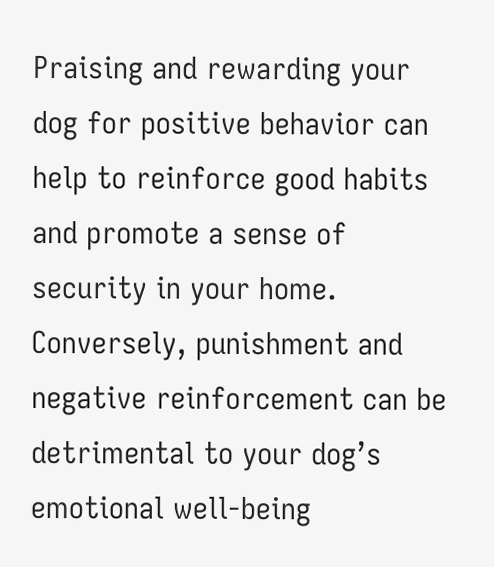Praising and rewarding your dog for positive behavior can help to reinforce good habits and promote a sense of security in your home. Conversely, punishment and negative reinforcement can be detrimental to your dog’s emotional well-being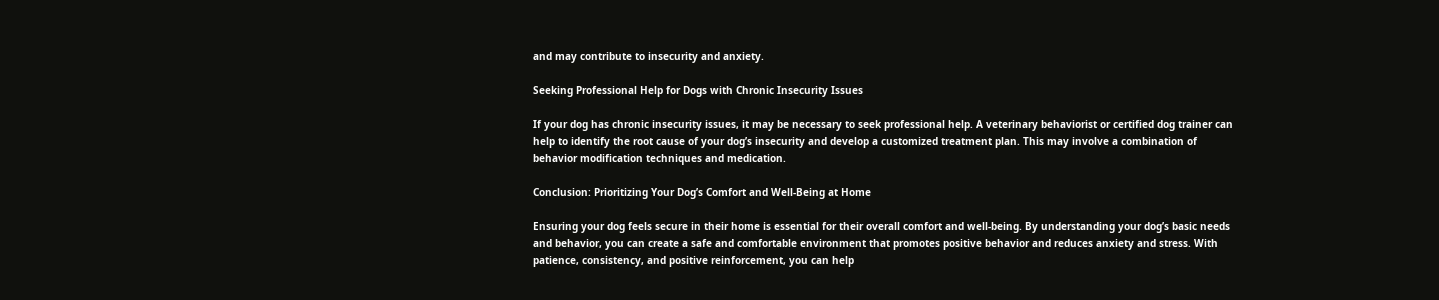and may contribute to insecurity and anxiety.

Seeking Professional Help for Dogs with Chronic Insecurity Issues

If your dog has chronic insecurity issues, it may be necessary to seek professional help. A veterinary behaviorist or certified dog trainer can help to identify the root cause of your dog’s insecurity and develop a customized treatment plan. This may involve a combination of behavior modification techniques and medication.

Conclusion: Prioritizing Your Dog’s Comfort and Well-Being at Home

Ensuring your dog feels secure in their home is essential for their overall comfort and well-being. By understanding your dog’s basic needs and behavior, you can create a safe and comfortable environment that promotes positive behavior and reduces anxiety and stress. With patience, consistency, and positive reinforcement, you can help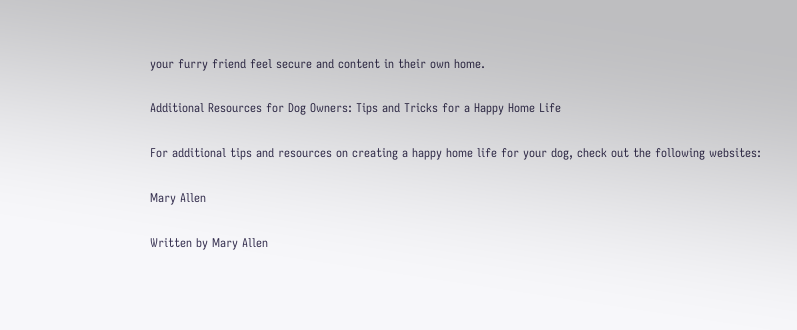your furry friend feel secure and content in their own home.

Additional Resources for Dog Owners: Tips and Tricks for a Happy Home Life

For additional tips and resources on creating a happy home life for your dog, check out the following websites:

Mary Allen

Written by Mary Allen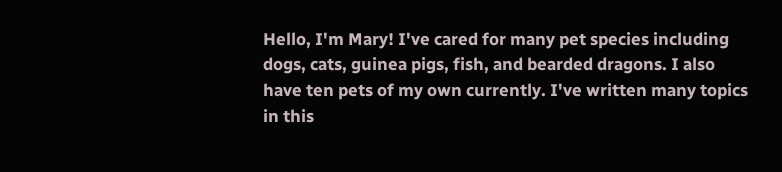Hello, I'm Mary! I've cared for many pet species including dogs, cats, guinea pigs, fish, and bearded dragons. I also have ten pets of my own currently. I've written many topics in this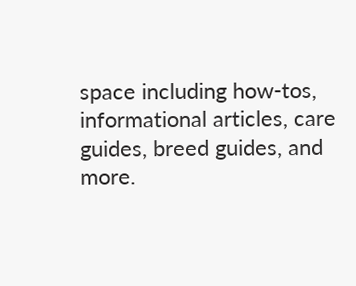space including how-tos, informational articles, care guides, breed guides, and more.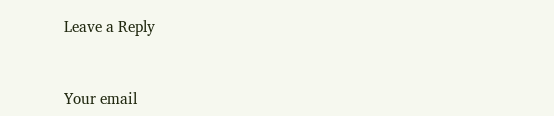Leave a Reply


Your email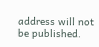address will not be published.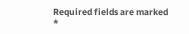Required fields are marked *